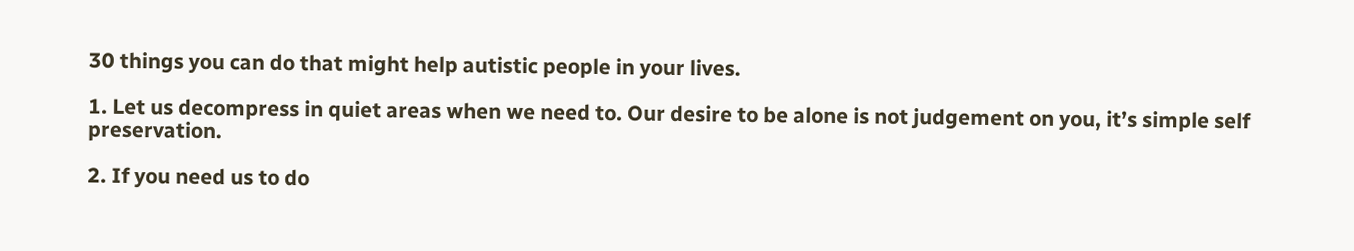30 things you can do that might help autistic people in your lives.

1. Let us decompress in quiet areas when we need to. Our desire to be alone is not judgement on you, it’s simple self preservation.

2. If you need us to do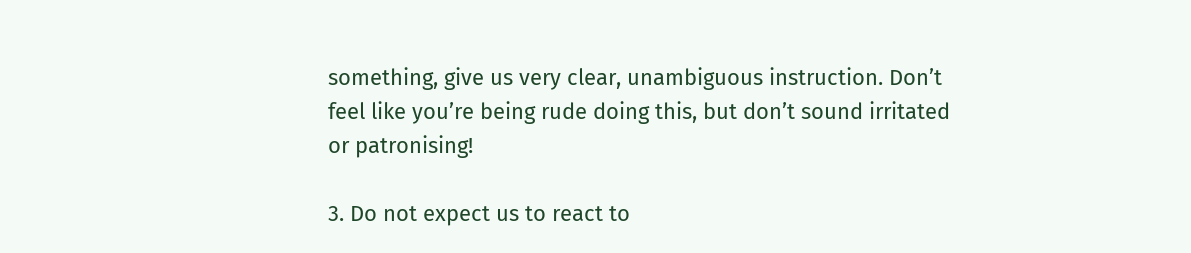something, give us very clear, unambiguous instruction. Don’t feel like you’re being rude doing this, but don’t sound irritated or patronising!

3. Do not expect us to react to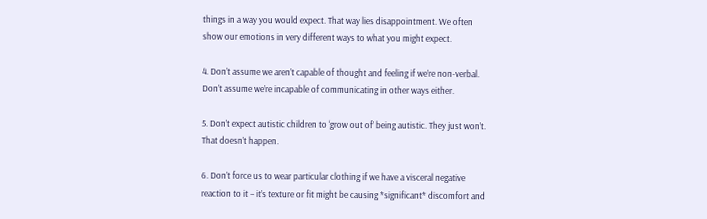things in a way you would expect. That way lies disappointment. We often show our emotions in very different ways to what you might expect.

4. Don’t assume we aren’t capable of thought and feeling if we’re non-verbal. Don’t assume we’re incapable of communicating in other ways either.

5. Don’t expect autistic children to ‘grow out of’ being autistic. They just won’t. That doesn’t happen.

6. Don’t force us to wear particular clothing if we have a visceral negative reaction to it – it’s texture or fit might be causing *significant* discomfort and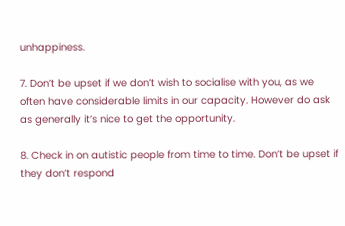unhappiness.

7. Don’t be upset if we don’t wish to socialise with you, as we often have considerable limits in our capacity. However do ask as generally it’s nice to get the opportunity.

8. Check in on autistic people from time to time. Don’t be upset if they don’t respond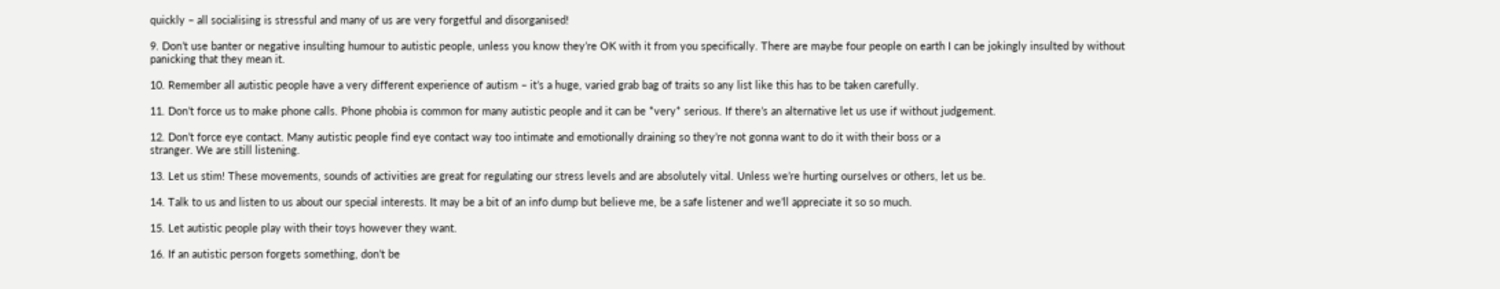quickly – all socialising is stressful and many of us are very forgetful and disorganised!

9. Don’t use banter or negative insulting humour to autistic people, unless you know they’re OK with it from you specifically. There are maybe four people on earth I can be jokingly insulted by without panicking that they mean it.

10. Remember all autistic people have a very different experience of autism – it’s a huge, varied grab bag of traits so any list like this has to be taken carefully.

11. Don’t force us to make phone calls. Phone phobia is common for many autistic people and it can be *very* serious. If there’s an alternative let us use if without judgement.

12. Don’t force eye contact. Many autistic people find eye contact way too intimate and emotionally draining so they’re not gonna want to do it with their boss or a
stranger. We are still listening.

13. Let us stim! These movements, sounds of activities are great for regulating our stress levels and are absolutely vital. Unless we’re hurting ourselves or others, let us be.

14. Talk to us and listen to us about our special interests. It may be a bit of an info dump but believe me, be a safe listener and we’ll appreciate it so so much.

15. Let autistic people play with their toys however they want.

16. If an autistic person forgets something, don’t be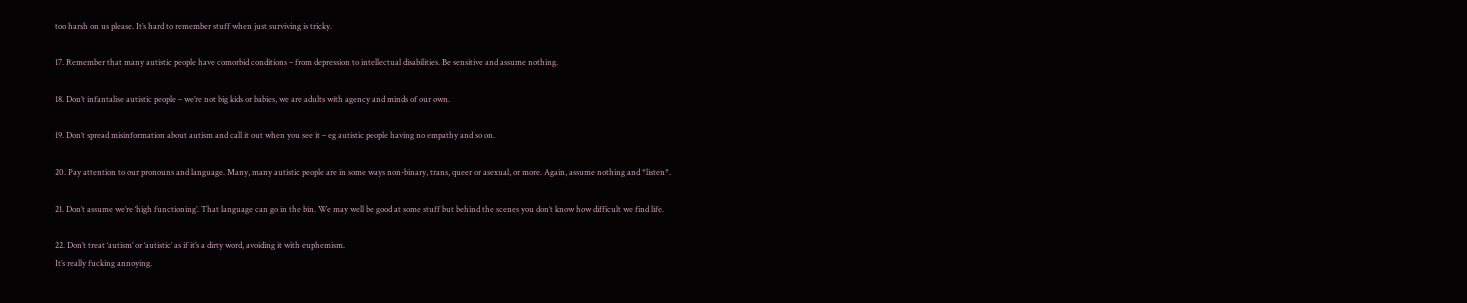too harsh on us please. It’s hard to remember stuff when just surviving is tricky.

17. Remember that many autistic people have comorbid conditions – from depression to intellectual disabilities. Be sensitive and assume nothing.

18. Don’t infantalise autistic people – we’re not big kids or babies, we are adults with agency and minds of our own.

19. Don’t spread misinformation about autism and call it out when you see it – eg autistic people having no empathy and so on.

20. Pay attention to our pronouns and language. Many, many autistic people are in some ways non-binary, trans, queer or asexual, or more. Again, assume nothing and *listen*.

21. Don’t assume we’re ‘high functioning’. That language can go in the bin. We may well be good at some stuff but behind the scenes you don’t know how difficult we find life.

22. Don’t treat ‘autism’ or ‘autistic’ as if it’s a dirty word, avoiding it with euphemism.
It’s really fucking annoying.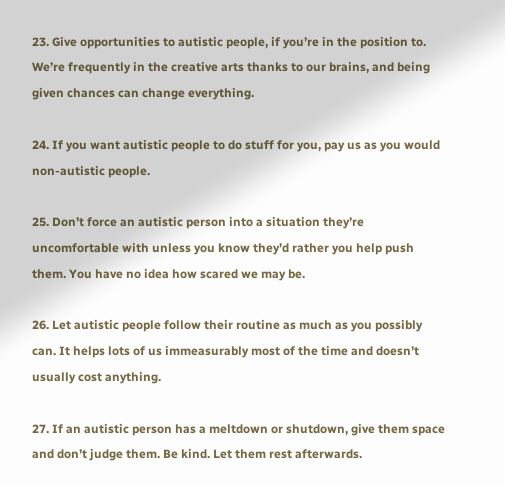23. Give opportunities to autistic people, if you’re in the position to. We’re frequently in the creative arts thanks to our brains, and being given chances can change everything.

24. If you want autistic people to do stuff for you, pay us as you would non-autistic people.

25. Don’t force an autistic person into a situation they’re uncomfortable with unless you know they’d rather you help push them. You have no idea how scared we may be.

26. Let autistic people follow their routine as much as you possibly can. It helps lots of us immeasurably most of the time and doesn’t usually cost anything.

27. If an autistic person has a meltdown or shutdown, give them space and don’t judge them. Be kind. Let them rest afterwards.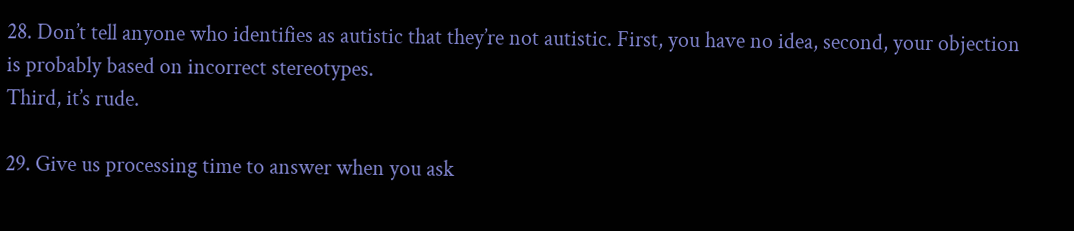28. Don’t tell anyone who identifies as autistic that they’re not autistic. First, you have no idea, second, your objection is probably based on incorrect stereotypes.
Third, it’s rude.

29. Give us processing time to answer when you ask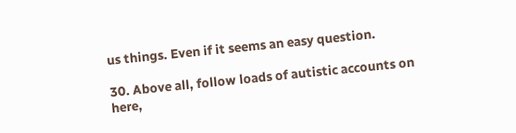us things. Even if it seems an easy question.

30. Above all, follow loads of autistic accounts on here,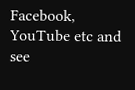Facebook, YouTube etc and see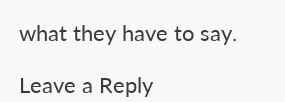what they have to say.

Leave a Reply